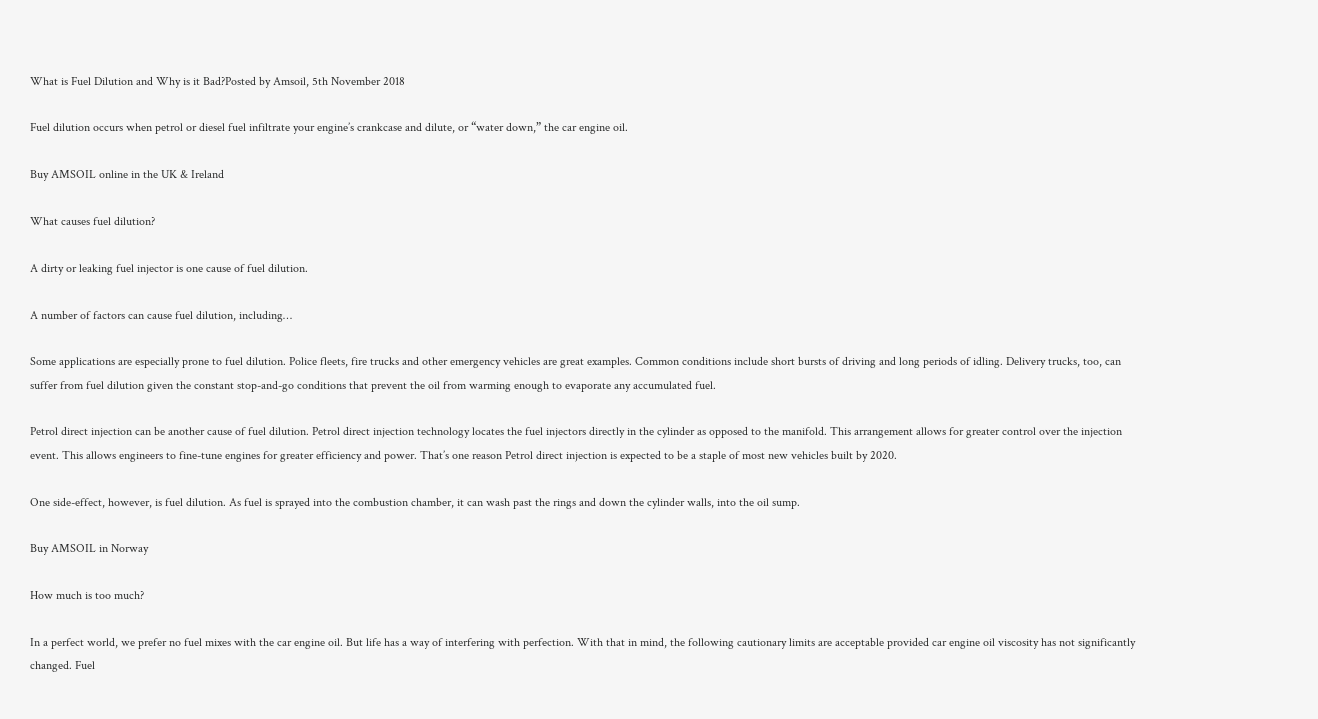What is Fuel Dilution and Why is it Bad?Posted by Amsoil, 5th November 2018

Fuel dilution occurs when petrol or diesel fuel infiltrate your engine’s crankcase and dilute, or “water down,” the car engine oil.

Buy AMSOIL online in the UK & Ireland

What causes fuel dilution?

A dirty or leaking fuel injector is one cause of fuel dilution.

A number of factors can cause fuel dilution, including…

Some applications are especially prone to fuel dilution. Police fleets, fire trucks and other emergency vehicles are great examples. Common conditions include short bursts of driving and long periods of idling. Delivery trucks, too, can suffer from fuel dilution given the constant stop-and-go conditions that prevent the oil from warming enough to evaporate any accumulated fuel.

Petrol direct injection can be another cause of fuel dilution. Petrol direct injection technology locates the fuel injectors directly in the cylinder as opposed to the manifold. This arrangement allows for greater control over the injection event. This allows engineers to fine-tune engines for greater efficiency and power. That’s one reason Petrol direct injection is expected to be a staple of most new vehicles built by 2020.

One side-effect, however, is fuel dilution. As fuel is sprayed into the combustion chamber, it can wash past the rings and down the cylinder walls, into the oil sump.

Buy AMSOIL in Norway

How much is too much?

In a perfect world, we prefer no fuel mixes with the car engine oil. But life has a way of interfering with perfection. With that in mind, the following cautionary limits are acceptable provided car engine oil viscosity has not significantly changed. Fuel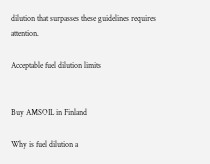dilution that surpasses these guidelines requires attention.

Acceptable fuel dilution limits


Buy AMSOIL in Finland

Why is fuel dilution a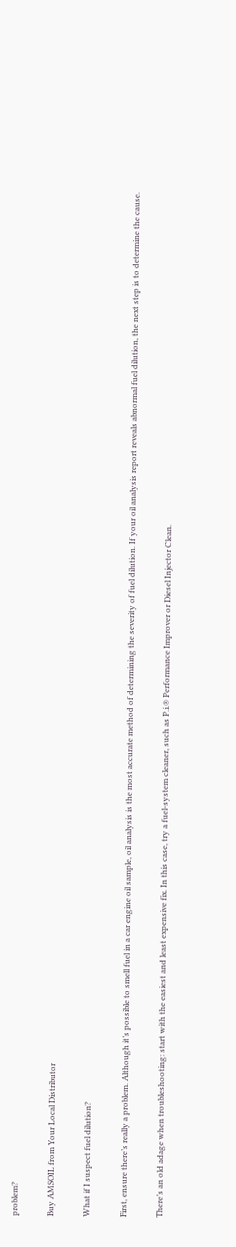problem?

Buy AMSOIL from Your Local Distributor

What if I suspect fuel dilution?

First, ensure there’s really a problem. Although it’s possible to smell fuel in a car engine oil sample, oil analysis is the most accurate method of determining the severity of fuel dilution. If your oil analysis report reveals abnormal fuel dilution, the next step is to determine the cause.

There’s an old adage when troubleshooting: start with the easiest and least expensive fix. In this case, try a fuel-system cleaner, such as P.i.® Performance Improver or Diesel Injector Clean.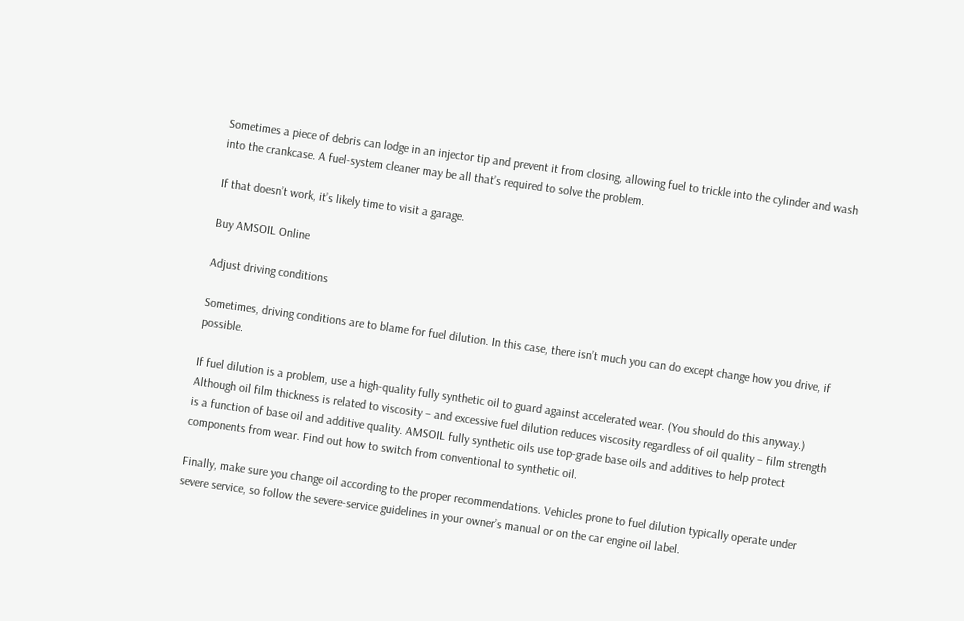Sometimes a piece of debris can lodge in an injector tip and prevent it from closing, allowing fuel to trickle into the cylinder and wash into the crankcase. A fuel-system cleaner may be all that’s required to solve the problem.

If that doesn’t work, it’s likely time to visit a garage.

Buy AMSOIL Online

Adjust driving conditions

Sometimes, driving conditions are to blame for fuel dilution. In this case, there isn’t much you can do except change how you drive, if possible.

If fuel dilution is a problem, use a high-quality fully synthetic oil to guard against accelerated wear. (You should do this anyway.) Although oil film thickness is related to viscosity – and excessive fuel dilution reduces viscosity regardless of oil quality – film strength is a function of base oil and additive quality. AMSOIL fully synthetic oils use top-grade base oils and additives to help protect components from wear. Find out how to switch from conventional to synthetic oil.

Finally, make sure you change oil according to the proper recommendations. Vehicles prone to fuel dilution typically operate under severe service, so follow the severe-service guidelines in your owner’s manual or on the car engine oil label.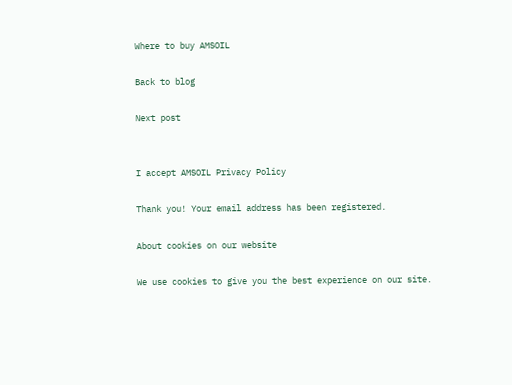Where to buy AMSOIL

Back to blog

Next post


I accept AMSOIL Privacy Policy

Thank you! Your email address has been registered.

About cookies on our website

We use cookies to give you the best experience on our site.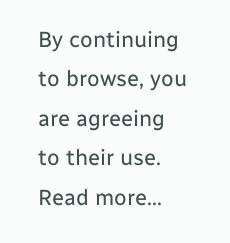By continuing to browse, you are agreeing to their use. Read more...